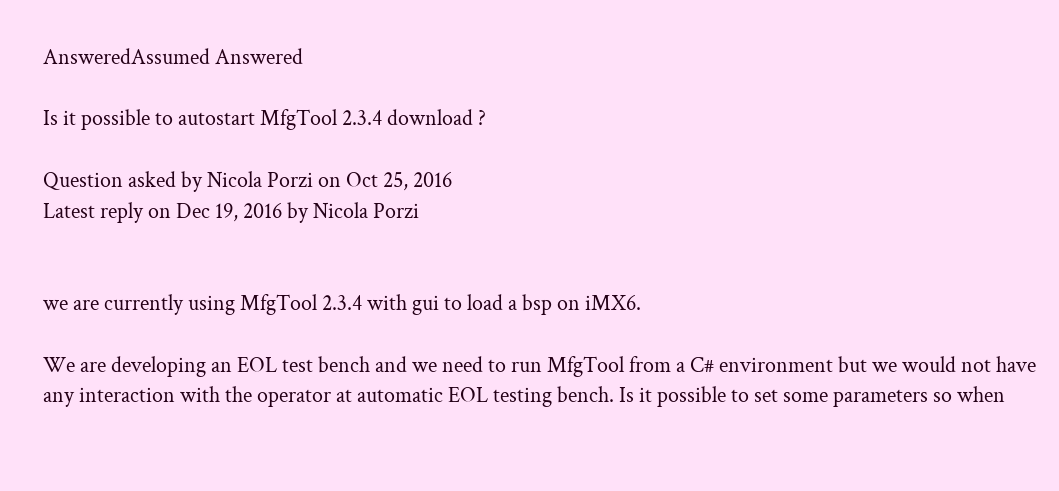AnsweredAssumed Answered

Is it possible to autostart MfgTool 2.3.4 download ?

Question asked by Nicola Porzi on Oct 25, 2016
Latest reply on Dec 19, 2016 by Nicola Porzi


we are currently using MfgTool 2.3.4 with gui to load a bsp on iMX6.

We are developing an EOL test bench and we need to run MfgTool from a C# environment but we would not have any interaction with the operator at automatic EOL testing bench. Is it possible to set some parameters so when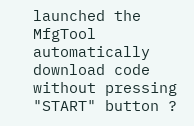launched the MfgTool automatically download code without pressing "START" button ?